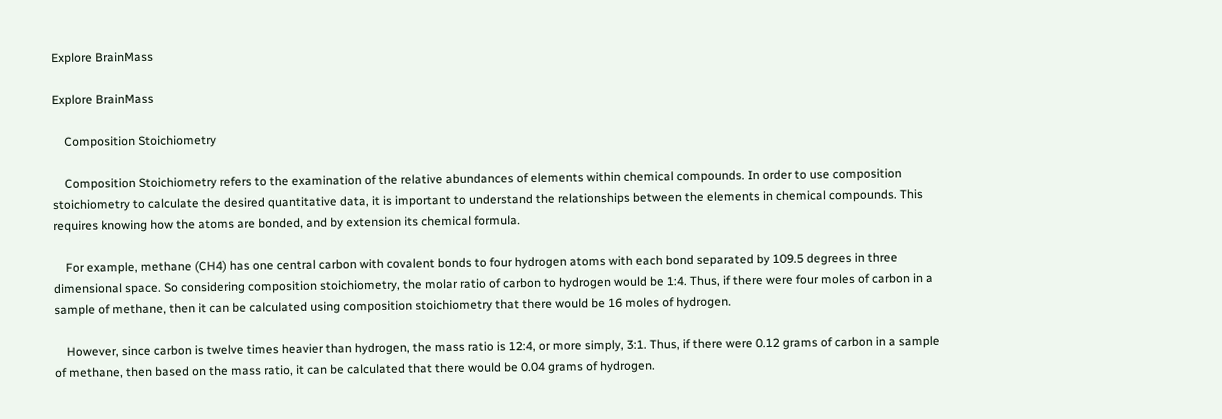Explore BrainMass

Explore BrainMass

    Composition Stoichiometry

    Composition Stoichiometry refers to the examination of the relative abundances of elements within chemical compounds. In order to use composition stoichiometry to calculate the desired quantitative data, it is important to understand the relationships between the elements in chemical compounds. This requires knowing how the atoms are bonded, and by extension its chemical formula.

    For example, methane (CH4) has one central carbon with covalent bonds to four hydrogen atoms with each bond separated by 109.5 degrees in three dimensional space. So considering composition stoichiometry, the molar ratio of carbon to hydrogen would be 1:4. Thus, if there were four moles of carbon in a sample of methane, then it can be calculated using composition stoichiometry that there would be 16 moles of hydrogen.

    However, since carbon is twelve times heavier than hydrogen, the mass ratio is 12:4, or more simply, 3:1. Thus, if there were 0.12 grams of carbon in a sample of methane, then based on the mass ratio, it can be calculated that there would be 0.04 grams of hydrogen.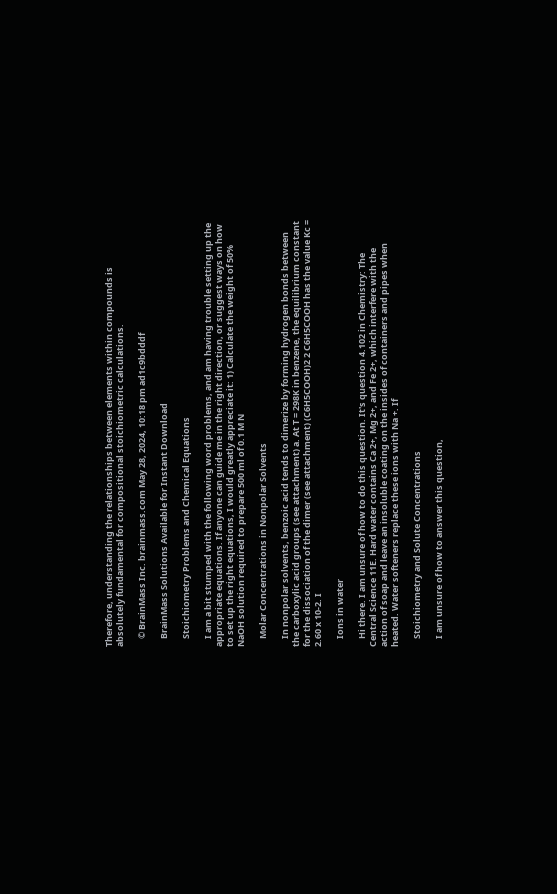Therefore, understanding the relationships between elements within compounds is absolutely fundamental for compositional stoichiometric calculations.

    © BrainMass Inc. brainmass.com May 28, 2024, 10:18 pm ad1c9bdddf

    BrainMass Solutions Available for Instant Download

    Stoichiometry Problems and Chemical Equations

    I am a bit stumped with the following word problems, and am having trouble setting up the appropriate equations. If anyone can guide me in the right direction, or suggest ways on how to set up the right equations, I would greatly appreciate it: 1) Calculate the weight of 50% NaOH solution required to prepare 500 ml of 0.1 M N

    Molar Concentrations in Nonpolar Solvents

    In nonpolar solvents, benzoic acid tends to dimerize by forming hydrogen bonds between the carboxylic acid groups (see attachment) a. At T = 298K in benzene, the equilibrium constant for the dissociation of the dimer (see attachment) (C6H5COOH)2 2 C6H5COOH has the value Kc = 2.60 x 10-2. I

    Ions in water

    Hi there. I am unsure of how to do this question. It's question 4.102 in Chemistry: The Central Science 11E. Hard water contains Ca 2+, Mg 2+, and Fe 2+, which interfere with the action of soap and leave an insoluble coating on the insides of containers and pipes when heated. Water softeners replace these ions with Na +. If

    Stoichiometry and Solute Concentrations

    I am unsure of how to answer this question,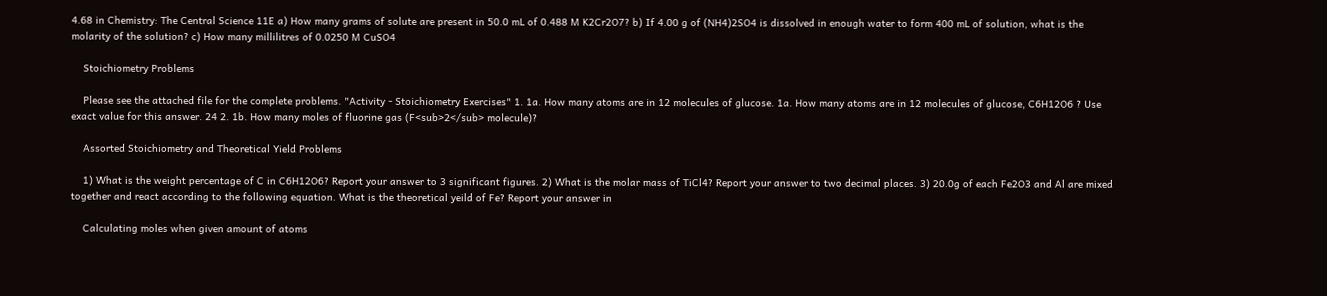4.68 in Chemistry: The Central Science 11E a) How many grams of solute are present in 50.0 mL of 0.488 M K2Cr2O7? b) If 4.00 g of (NH4)2SO4 is dissolved in enough water to form 400 mL of solution, what is the molarity of the solution? c) How many millilitres of 0.0250 M CuSO4

    Stoichiometry Problems

    Please see the attached file for the complete problems. "Activity - Stoichiometry Exercises" 1. 1a. How many atoms are in 12 molecules of glucose. 1a. How many atoms are in 12 molecules of glucose, C6H12O6 ? Use exact value for this answer. 24 2. 1b. How many moles of fluorine gas (F<sub>2</sub> molecule)?

    Assorted Stoichiometry and Theoretical Yield Problems

    1) What is the weight percentage of C in C6H12O6? Report your answer to 3 significant figures. 2) What is the molar mass of TiCl4? Report your answer to two decimal places. 3) 20.0g of each Fe2O3 and Al are mixed together and react according to the following equation. What is the theoretical yeild of Fe? Report your answer in

    Calculating moles when given amount of atoms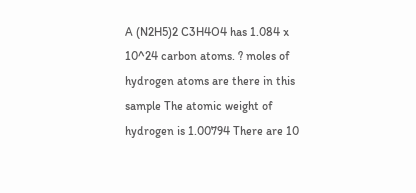A (N2H5)2 C3H4O4 has 1.084 x 10^24 carbon atoms. ? moles of hydrogen atoms are there in this sample The atomic weight of hydrogen is 1.00794 There are 10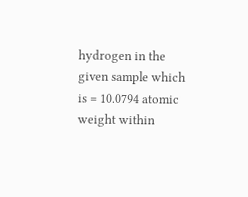hydrogen in the given sample which is = 10.0794 atomic weight within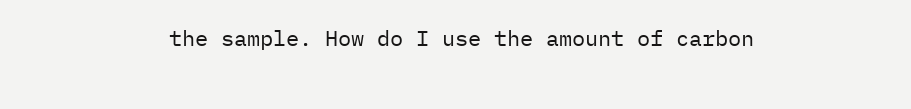the sample. How do I use the amount of carbon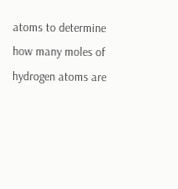atoms to determine how many moles of hydrogen atoms are